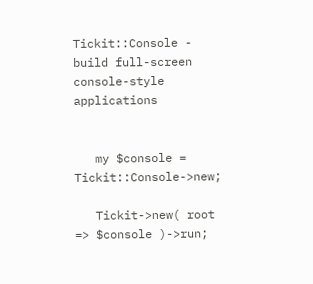Tickit::Console - build full-screen console-style applications


   my $console = Tickit::Console->new;

   Tickit->new( root => $console )->run;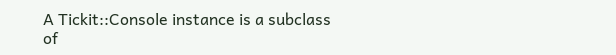A Tickit::Console instance is a subclass of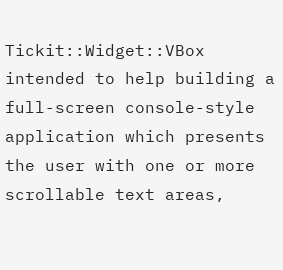Tickit::Widget::VBox intended to help building a full-screen console-style application which presents the user with one or more scrollable text areas,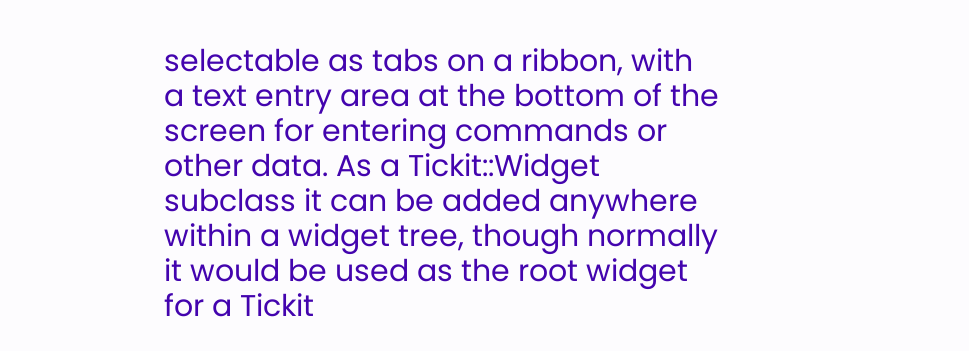selectable as tabs on a ribbon, with a text entry area at the bottom of the screen for entering commands or other data. As a Tickit::Widget subclass it can be added anywhere within a widget tree, though normally it would be used as the root widget for a Tickit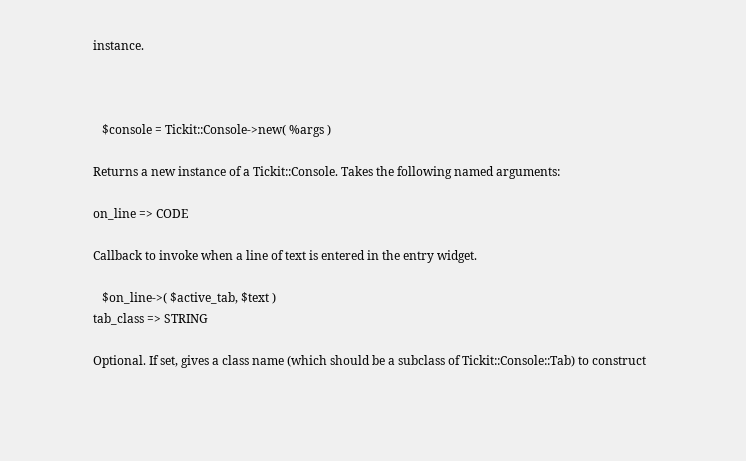instance.



   $console = Tickit::Console->new( %args )

Returns a new instance of a Tickit::Console. Takes the following named arguments:

on_line => CODE

Callback to invoke when a line of text is entered in the entry widget.

   $on_line->( $active_tab, $text )
tab_class => STRING

Optional. If set, gives a class name (which should be a subclass of Tickit::Console::Tab) to construct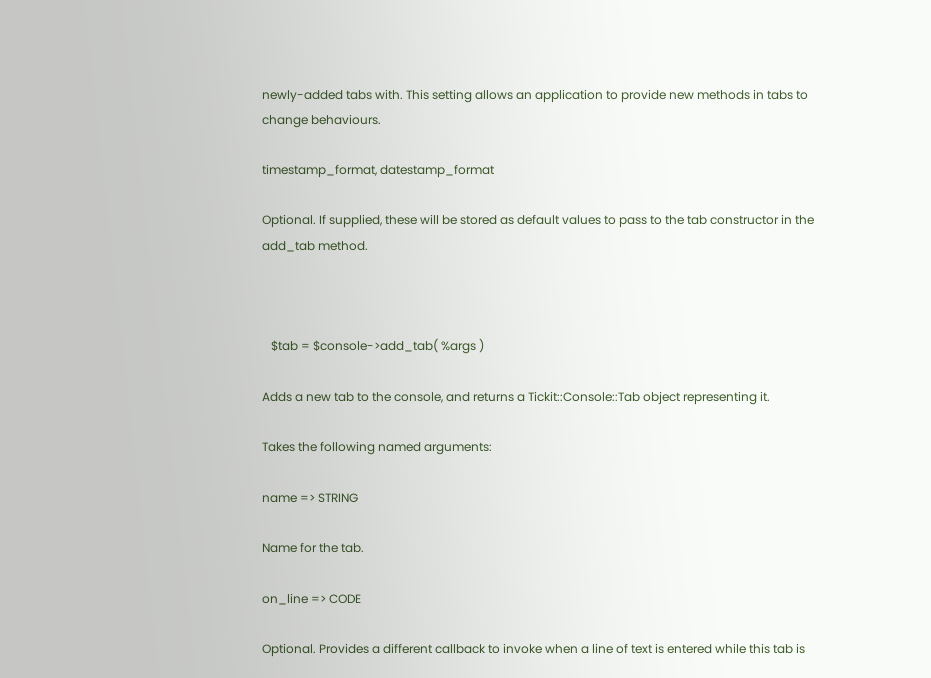newly-added tabs with. This setting allows an application to provide new methods in tabs to change behaviours.

timestamp_format, datestamp_format

Optional. If supplied, these will be stored as default values to pass to the tab constructor in the add_tab method.



   $tab = $console->add_tab( %args )

Adds a new tab to the console, and returns a Tickit::Console::Tab object representing it.

Takes the following named arguments:

name => STRING

Name for the tab.

on_line => CODE

Optional. Provides a different callback to invoke when a line of text is entered while this tab is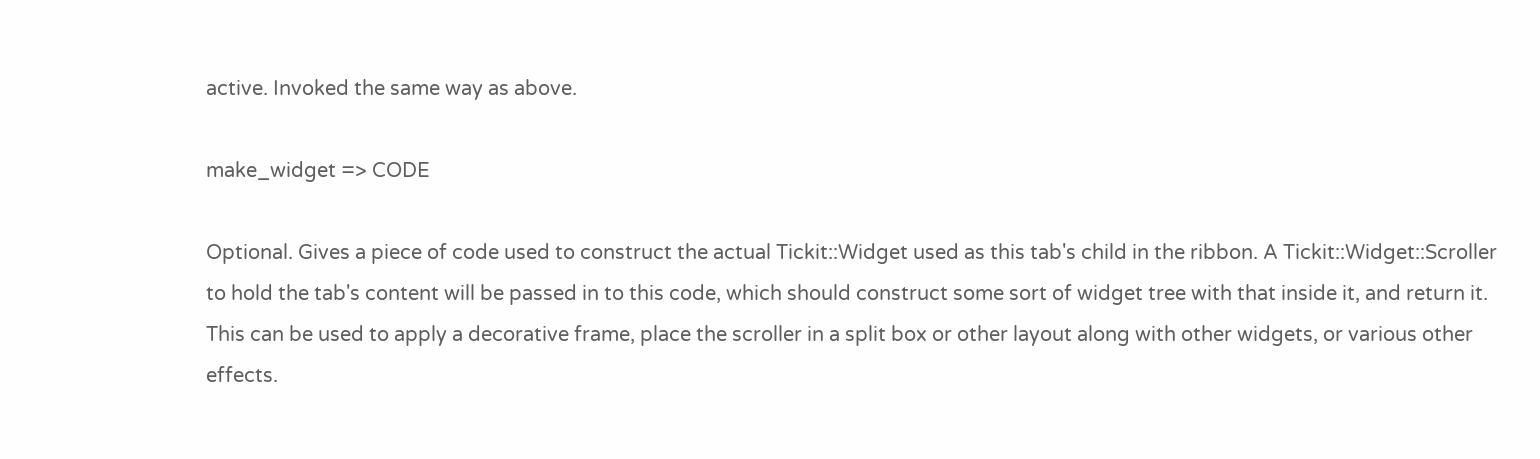active. Invoked the same way as above.

make_widget => CODE

Optional. Gives a piece of code used to construct the actual Tickit::Widget used as this tab's child in the ribbon. A Tickit::Widget::Scroller to hold the tab's content will be passed in to this code, which should construct some sort of widget tree with that inside it, and return it. This can be used to apply a decorative frame, place the scroller in a split box or other layout along with other widgets, or various other effects.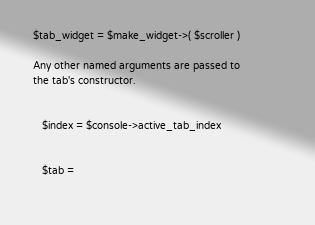$tab_widget = $make_widget->( $scroller )

Any other named arguments are passed to the tab's constructor.


   $index = $console->active_tab_index


   $tab =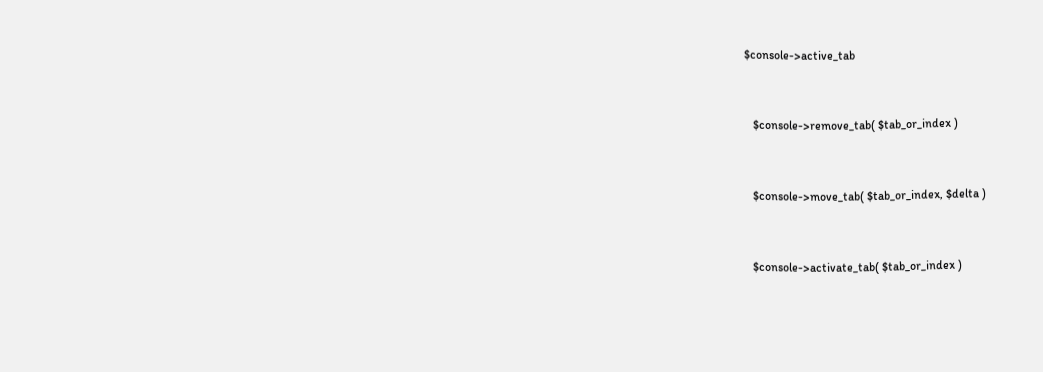$console->active_tab


   $console->remove_tab( $tab_or_index )


   $console->move_tab( $tab_or_index, $delta )


   $console->activate_tab( $tab_or_index )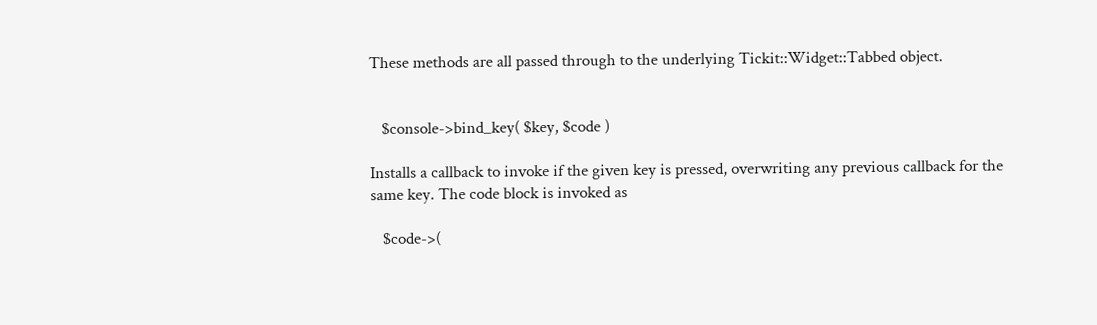These methods are all passed through to the underlying Tickit::Widget::Tabbed object.


   $console->bind_key( $key, $code )

Installs a callback to invoke if the given key is pressed, overwriting any previous callback for the same key. The code block is invoked as

   $code->(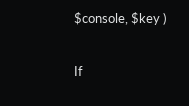$console, $key )

If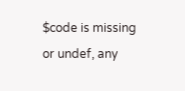$code is missing or undef, any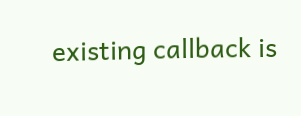existing callback is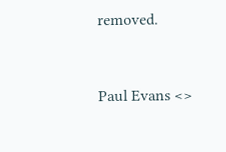removed.


Paul Evans <>